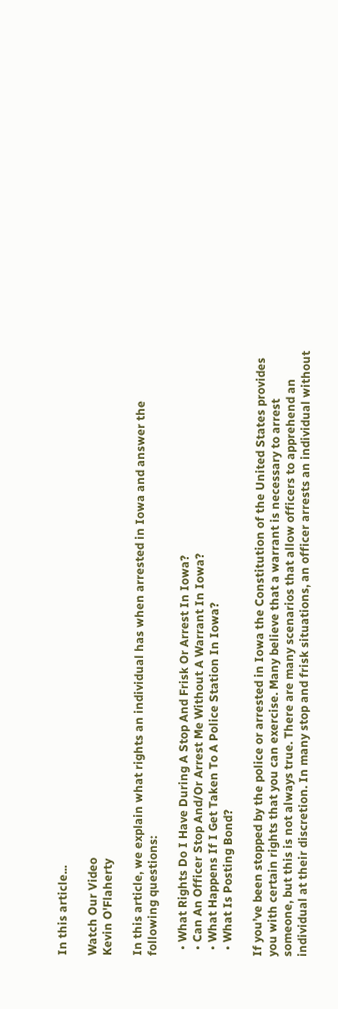In this article...

Watch Our Video
Kevin O'Flaherty

In this article, we explain what rights an individual has when arrested in Iowa and answer the following questions:

  • What Rights Do I Have During A Stop And Frisk Or Arrest In Iowa?
  • Can An Officer Stop And/Or Arrest Me Without A Warrant In Iowa?
  • What Happens If I Get Taken To A Police Station In Iowa?
  • What Is Posting Bond?

If you’ve been stopped by the police or arrested in Iowa the Constitution of the United States provides you with certain rights that you can exercise. Many believe that a warrant is necessary to arrest someone, but this is not always true. There are many scenarios that allow officers to apprehend an individual at their discretion. In many stop and frisk situations, an officer arrests an individual without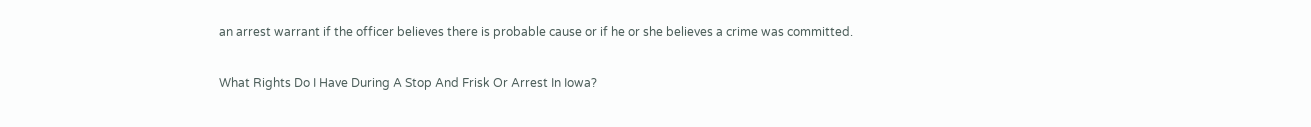an arrest warrant if the officer believes there is probable cause or if he or she believes a crime was committed.

What Rights Do I Have During A Stop And Frisk Or Arrest In Iowa?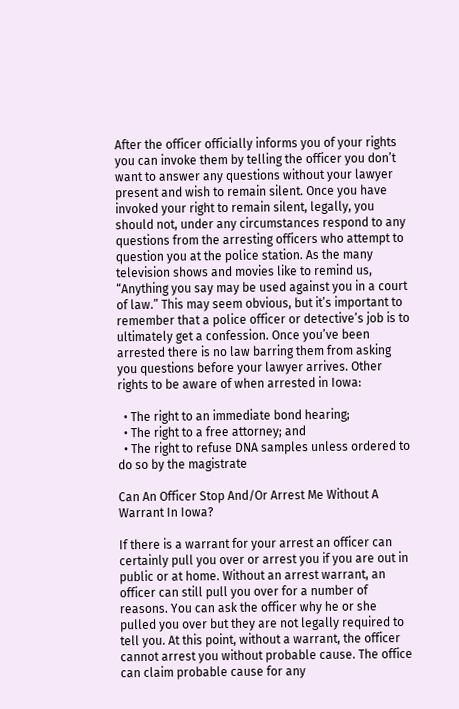After the officer officially informs you of your rights you can invoke them by telling the officer you don’t want to answer any questions without your lawyer present and wish to remain silent. Once you have invoked your right to remain silent, legally, you should not, under any circumstances respond to any questions from the arresting officers who attempt to question you at the police station. As the many television shows and movies like to remind us, “Anything you say may be used against you in a court of law.” This may seem obvious, but it’s important to remember that a police officer or detective’s job is to ultimately get a confession. Once you’ve been arrested there is no law barring them from asking you questions before your lawyer arrives. Other rights to be aware of when arrested in Iowa:

  • The right to an immediate bond hearing;
  • The right to a free attorney; and
  • The right to refuse DNA samples unless ordered to do so by the magistrate

Can An Officer Stop And/Or Arrest Me Without A Warrant In Iowa?

If there is a warrant for your arrest an officer can certainly pull you over or arrest you if you are out in public or at home. Without an arrest warrant, an officer can still pull you over for a number of reasons. You can ask the officer why he or she pulled you over but they are not legally required to tell you. At this point, without a warrant, the officer cannot arrest you without probable cause. The office can claim probable cause for any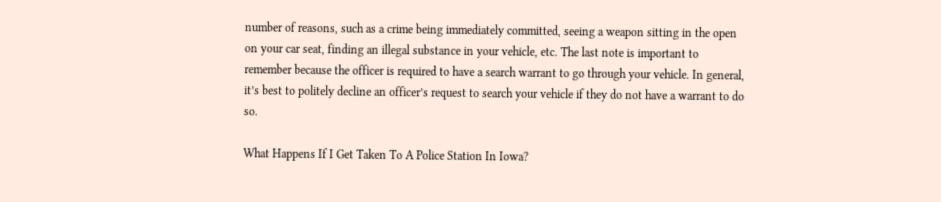number of reasons, such as a crime being immediately committed, seeing a weapon sitting in the open on your car seat, finding an illegal substance in your vehicle, etc. The last note is important to remember because the officer is required to have a search warrant to go through your vehicle. In general, it’s best to politely decline an officer’s request to search your vehicle if they do not have a warrant to do so.

What Happens If I Get Taken To A Police Station In Iowa?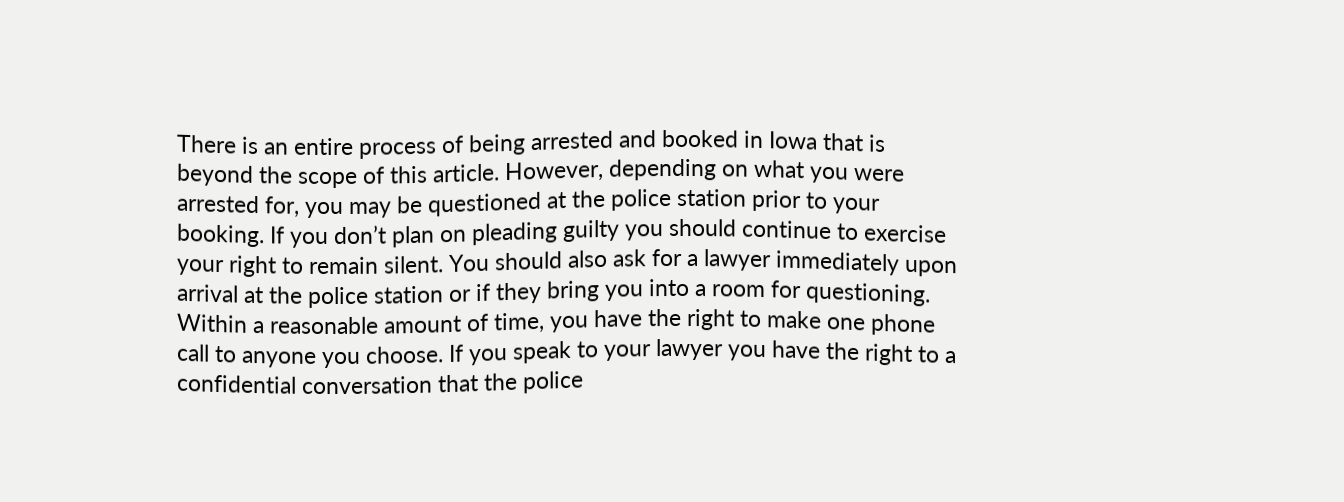There is an entire process of being arrested and booked in Iowa that is beyond the scope of this article. However, depending on what you were arrested for, you may be questioned at the police station prior to your booking. If you don’t plan on pleading guilty you should continue to exercise your right to remain silent. You should also ask for a lawyer immediately upon arrival at the police station or if they bring you into a room for questioning. Within a reasonable amount of time, you have the right to make one phone call to anyone you choose. If you speak to your lawyer you have the right to a confidential conversation that the police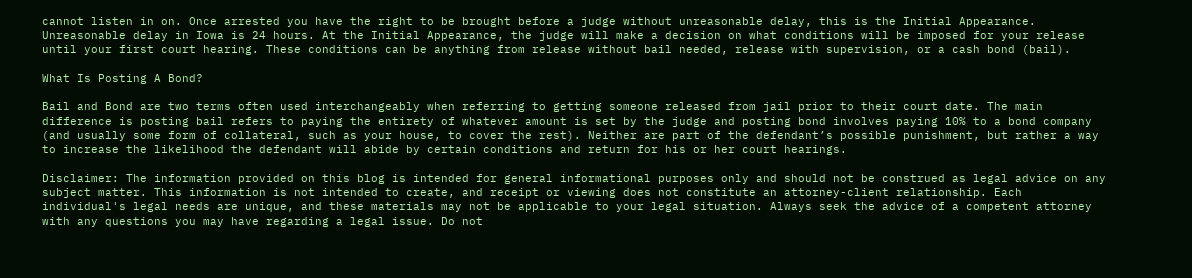cannot listen in on. Once arrested you have the right to be brought before a judge without unreasonable delay, this is the Initial Appearance. Unreasonable delay in Iowa is 24 hours. At the Initial Appearance, the judge will make a decision on what conditions will be imposed for your release until your first court hearing. These conditions can be anything from release without bail needed, release with supervision, or a cash bond (bail).

What Is Posting A Bond?

Bail and Bond are two terms often used interchangeably when referring to getting someone released from jail prior to their court date. The main difference is posting bail refers to paying the entirety of whatever amount is set by the judge and posting bond involves paying 10% to a bond company (and usually some form of collateral, such as your house, to cover the rest). Neither are part of the defendant’s possible punishment, but rather a way to increase the likelihood the defendant will abide by certain conditions and return for his or her court hearings.

Disclaimer: The information provided on this blog is intended for general informational purposes only and should not be construed as legal advice on any subject matter. This information is not intended to create, and receipt or viewing does not constitute an attorney-client relationship. Each individual's legal needs are unique, and these materials may not be applicable to your legal situation. Always seek the advice of a competent attorney with any questions you may have regarding a legal issue. Do not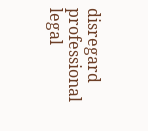disregard professional legal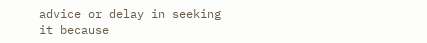advice or delay in seeking it because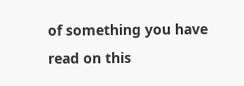of something you have read on this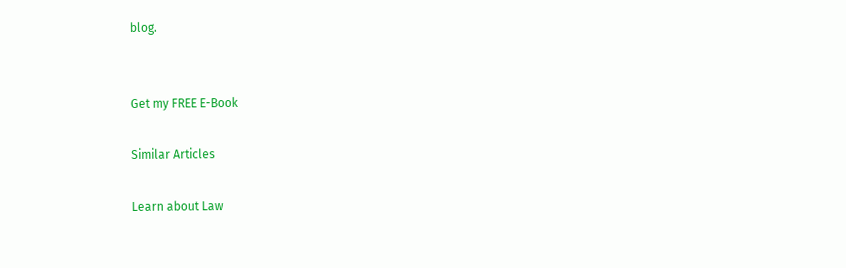blog.


Get my FREE E-Book

Similar Articles

Learn about Law